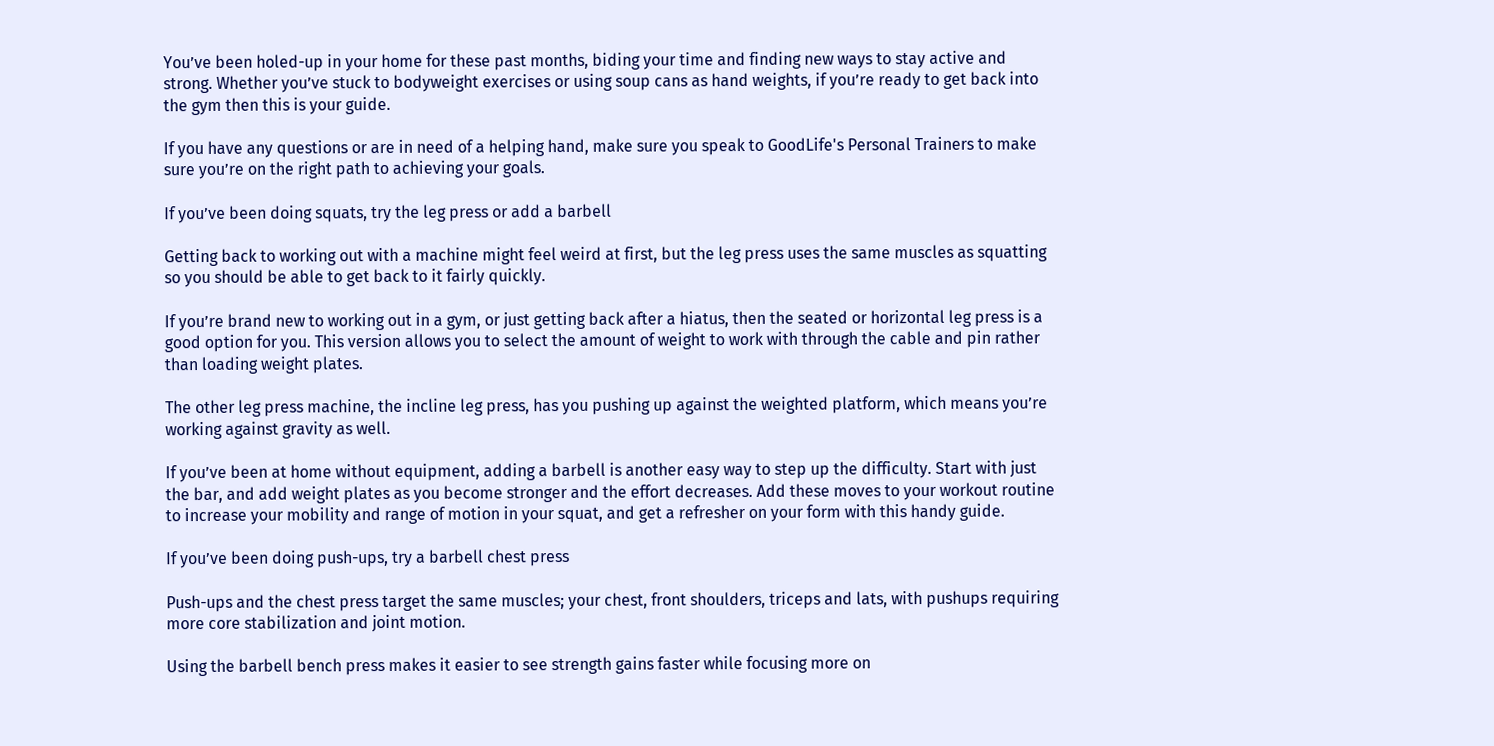You’ve been holed-up in your home for these past months, biding your time and finding new ways to stay active and strong. Whether you’ve stuck to bodyweight exercises or using soup cans as hand weights, if you’re ready to get back into the gym then this is your guide.

If you have any questions or are in need of a helping hand, make sure you speak to GoodLife's Personal Trainers to make sure you’re on the right path to achieving your goals.

If you’ve been doing squats, try the leg press or add a barbell

Getting back to working out with a machine might feel weird at first, but the leg press uses the same muscles as squatting so you should be able to get back to it fairly quickly.

If you’re brand new to working out in a gym, or just getting back after a hiatus, then the seated or horizontal leg press is a good option for you. This version allows you to select the amount of weight to work with through the cable and pin rather than loading weight plates.

The other leg press machine, the incline leg press, has you pushing up against the weighted platform, which means you’re working against gravity as well.

If you’ve been at home without equipment, adding a barbell is another easy way to step up the difficulty. Start with just the bar, and add weight plates as you become stronger and the effort decreases. Add these moves to your workout routine to increase your mobility and range of motion in your squat, and get a refresher on your form with this handy guide.

If you’ve been doing push-ups, try a barbell chest press

Push-ups and the chest press target the same muscles; your chest, front shoulders, triceps and lats, with pushups requiring more core stabilization and joint motion.

Using the barbell bench press makes it easier to see strength gains faster while focusing more on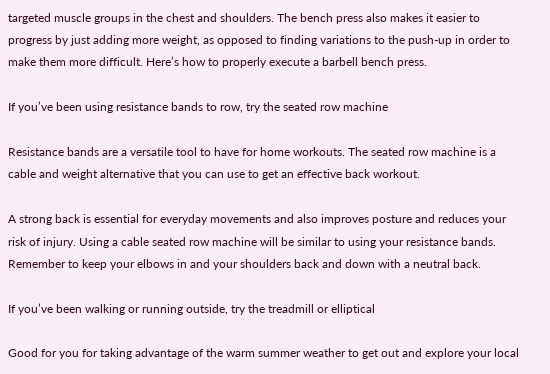targeted muscle groups in the chest and shoulders. The bench press also makes it easier to progress by just adding more weight, as opposed to finding variations to the push-up in order to make them more difficult. Here’s how to properly execute a barbell bench press.

If you’ve been using resistance bands to row, try the seated row machine

Resistance bands are a versatile tool to have for home workouts. The seated row machine is a cable and weight alternative that you can use to get an effective back workout.

A strong back is essential for everyday movements and also improves posture and reduces your risk of injury. Using a cable seated row machine will be similar to using your resistance bands. Remember to keep your elbows in and your shoulders back and down with a neutral back.

If you’ve been walking or running outside, try the treadmill or elliptical

Good for you for taking advantage of the warm summer weather to get out and explore your local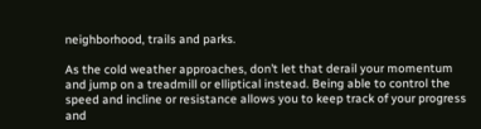neighborhood, trails and parks.

As the cold weather approaches, don’t let that derail your momentum and jump on a treadmill or elliptical instead. Being able to control the speed and incline or resistance allows you to keep track of your progress and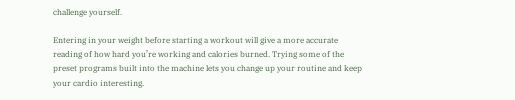challenge yourself.

Entering in your weight before starting a workout will give a more accurate reading of how hard you’re working and calories burned. Trying some of the preset programs built into the machine lets you change up your routine and keep your cardio interesting.